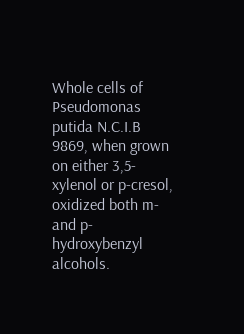Whole cells of Pseudomonas putida N.C.I.B 9869, when grown on either 3,5-xylenol or p-cresol, oxidized both m- and p-hydroxybenzyl alcohols.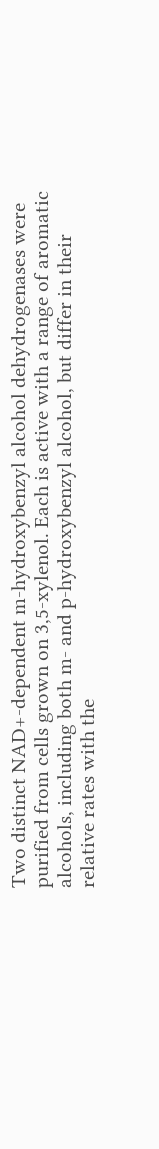Two distinct NAD+-dependent m-hydroxybenzyl alcohol dehydrogenases were purified from cells grown on 3,5-xylenol. Each is active with a range of aromatic alcohols, including both m- and p-hydroxybenzyl alcohol, but differ in their relative rates with the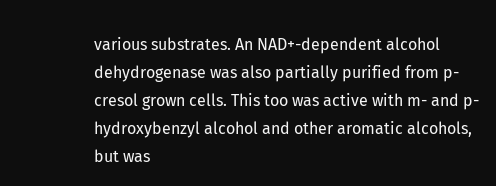various substrates. An NAD+-dependent alcohol dehydrogenase was also partially purified from p-cresol grown cells. This too was active with m- and p-hydroxybenzyl alcohol and other aromatic alcohols, but was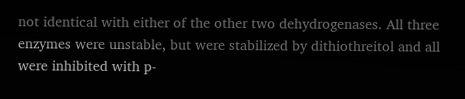not identical with either of the other two dehydrogenases. All three enzymes were unstable, but were stabilized by dithiothreitol and all were inhibited with p-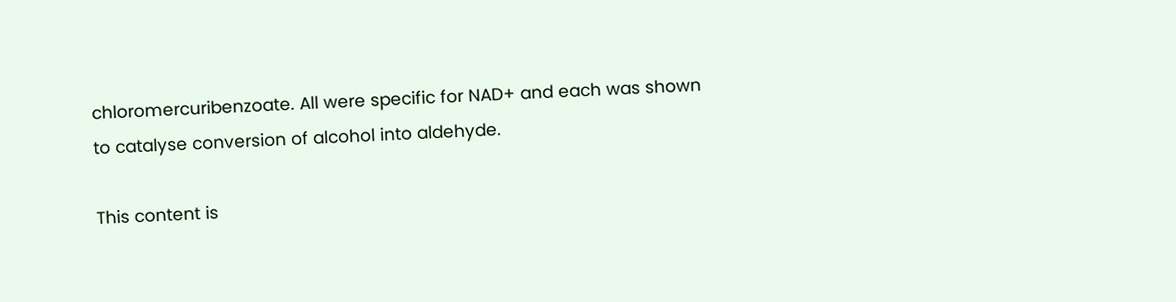chloromercuribenzoate. All were specific for NAD+ and each was shown to catalyse conversion of alcohol into aldehyde.

This content is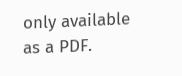only available as a PDF.